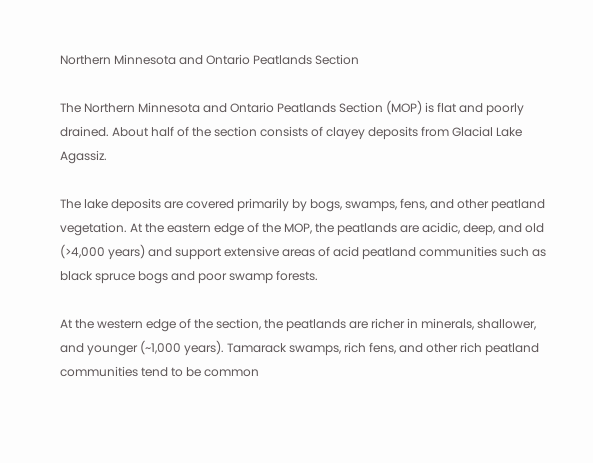Northern Minnesota and Ontario Peatlands Section

The Northern Minnesota and Ontario Peatlands Section (MOP) is flat and poorly drained. About half of the section consists of clayey deposits from Glacial Lake Agassiz.

The lake deposits are covered primarily by bogs, swamps, fens, and other peatland vegetation. At the eastern edge of the MOP, the peatlands are acidic, deep, and old (>4,000 years) and support extensive areas of acid peatland communities such as black spruce bogs and poor swamp forests.

At the western edge of the section, the peatlands are richer in minerals, shallower, and younger (~1,000 years). Tamarack swamps, rich fens, and other rich peatland communities tend to be common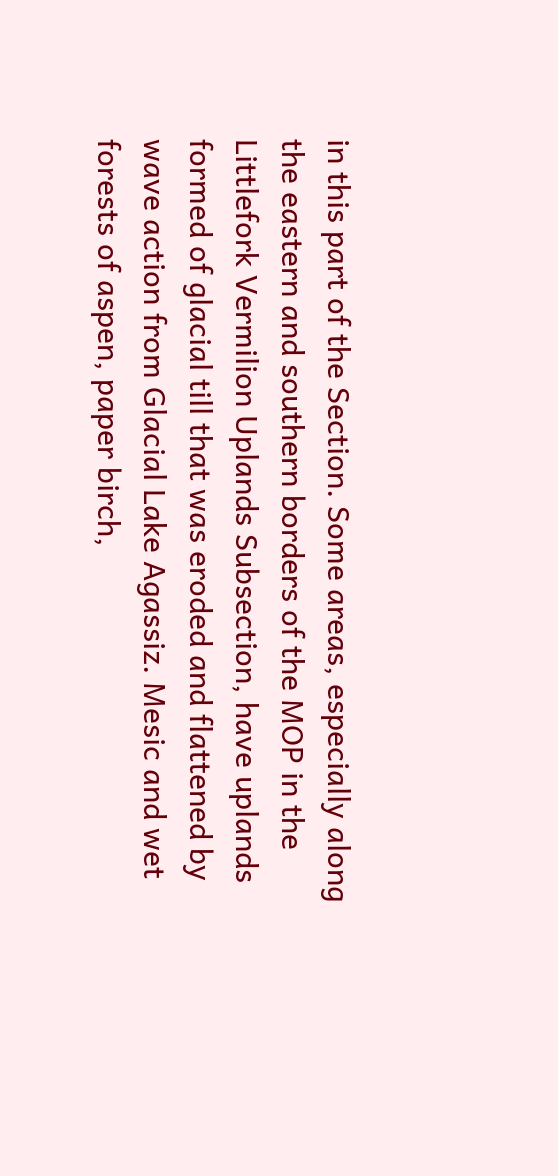in this part of the Section. Some areas, especially along the eastern and southern borders of the MOP in the Littlefork Vermilion Uplands Subsection, have uplands formed of glacial till that was eroded and flattened by wave action from Glacial Lake Agassiz. Mesic and wet forests of aspen, paper birch,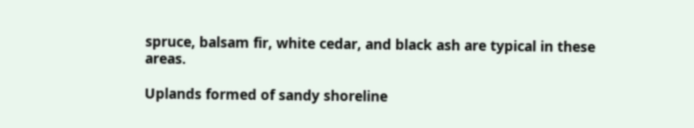spruce, balsam fir, white cedar, and black ash are typical in these areas.

Uplands formed of sandy shoreline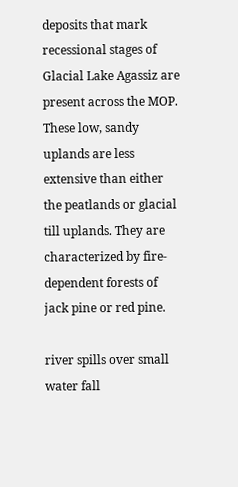deposits that mark recessional stages of Glacial Lake Agassiz are present across the MOP. These low, sandy uplands are less extensive than either the peatlands or glacial till uplands. They are characterized by fire-dependent forests of jack pine or red pine.

river spills over small water fall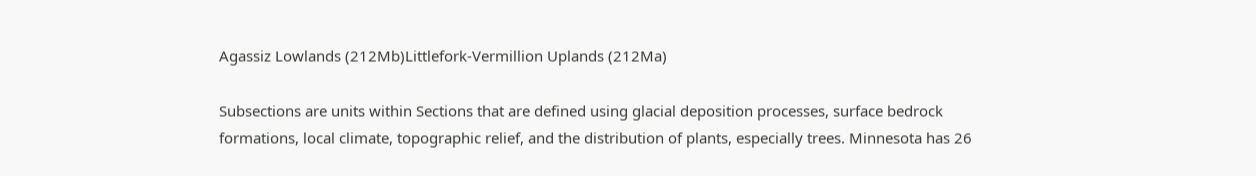Agassiz Lowlands (212Mb)Littlefork-Vermillion Uplands (212Ma)

Subsections are units within Sections that are defined using glacial deposition processes, surface bedrock formations, local climate, topographic relief, and the distribution of plants, especially trees. Minnesota has 26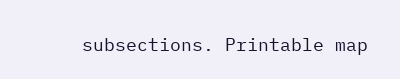subsections. Printable map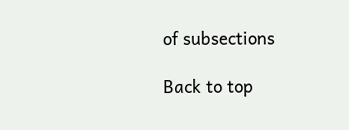of subsections

Back to top